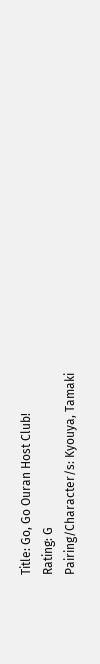Title: Go, Go Ouran Host Club!
Rating: G
Pairing/Character/s: Kyouya, Tamaki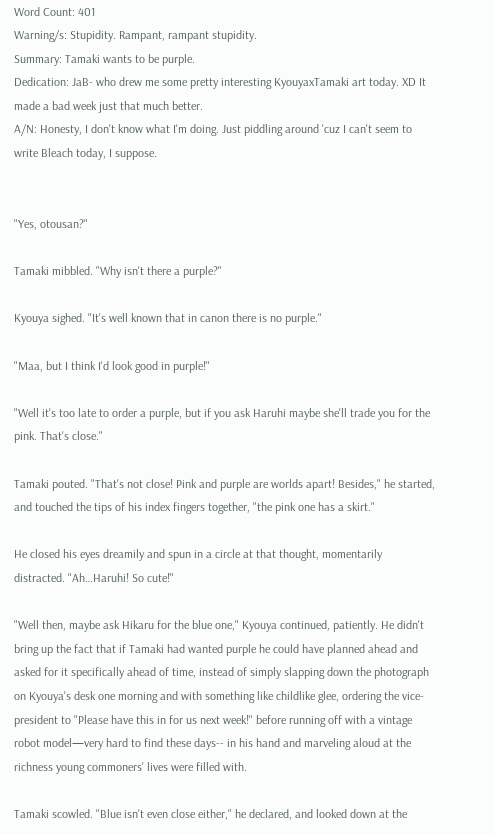Word Count: 401
Warning/s: Stupidity. Rampant, rampant stupidity.
Summary: Tamaki wants to be purple.
Dedication: JaB- who drew me some pretty interesting KyouyaxTamaki art today. XD It made a bad week just that much better.
A/N: Honesty, I don't know what I'm doing. Just piddling around 'cuz I can't seem to write Bleach today, I suppose.


"Yes, otousan?"

Tamaki mibbled. "Why isn't there a purple?"

Kyouya sighed. "It's well known that in canon there is no purple."

"Maa, but I think I'd look good in purple!"

"Well it's too late to order a purple, but if you ask Haruhi maybe she'll trade you for the pink. That's close."

Tamaki pouted. "That's not close! Pink and purple are worlds apart! Besides," he started, and touched the tips of his index fingers together, "the pink one has a skirt."

He closed his eyes dreamily and spun in a circle at that thought, momentarily distracted. "Ah…Haruhi! So cute!"

"Well then, maybe ask Hikaru for the blue one," Kyouya continued, patiently. He didn't bring up the fact that if Tamaki had wanted purple he could have planned ahead and asked for it specifically ahead of time, instead of simply slapping down the photograph on Kyouya's desk one morning and with something like childlike glee, ordering the vice-president to "Please have this in for us next week!" before running off with a vintage robot model—very hard to find these days-- in his hand and marveling aloud at the richness young commoners' lives were filled with.

Tamaki scowled. "Blue isn't even close either," he declared, and looked down at the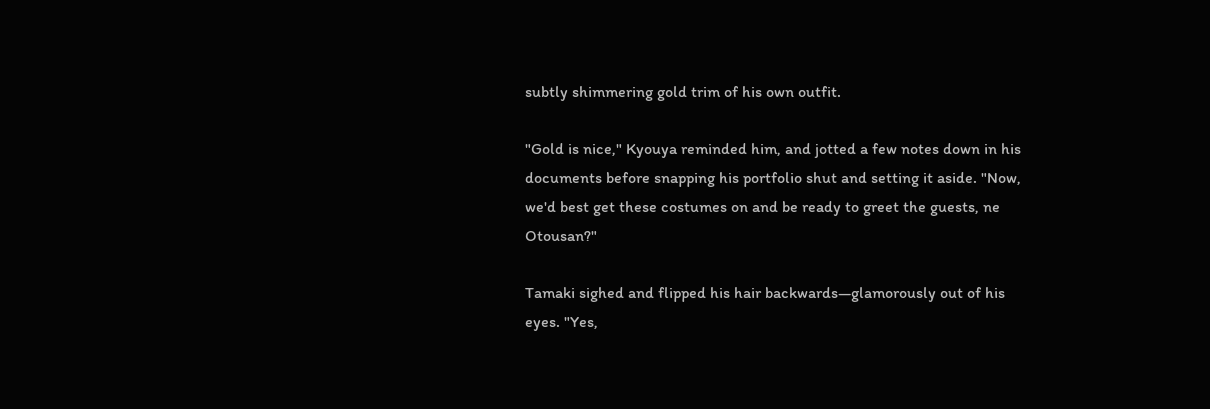subtly shimmering gold trim of his own outfit.

"Gold is nice," Kyouya reminded him, and jotted a few notes down in his documents before snapping his portfolio shut and setting it aside. "Now, we'd best get these costumes on and be ready to greet the guests, ne Otousan?"

Tamaki sighed and flipped his hair backwards—glamorously out of his eyes. "Yes,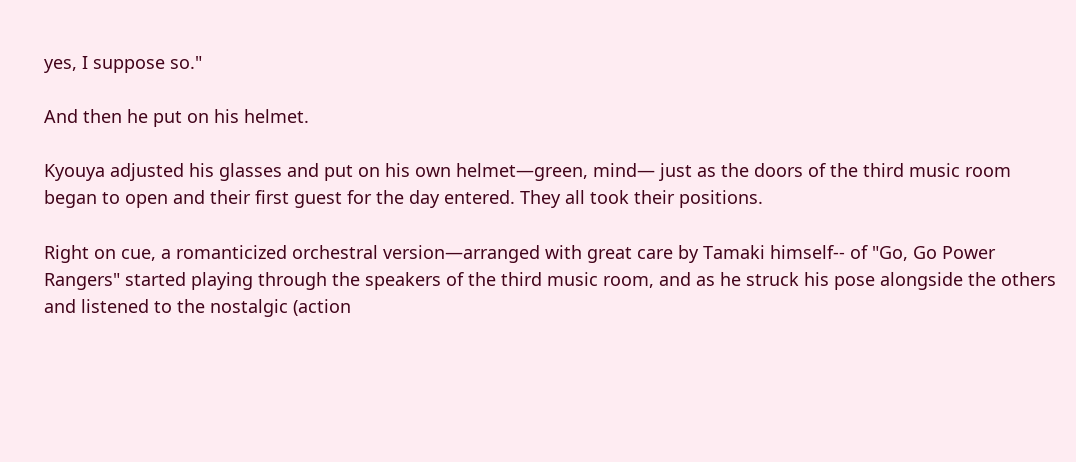yes, I suppose so."

And then he put on his helmet.

Kyouya adjusted his glasses and put on his own helmet—green, mind— just as the doors of the third music room began to open and their first guest for the day entered. They all took their positions.

Right on cue, a romanticized orchestral version—arranged with great care by Tamaki himself-- of "Go, Go Power Rangers" started playing through the speakers of the third music room, and as he struck his pose alongside the others and listened to the nostalgic (action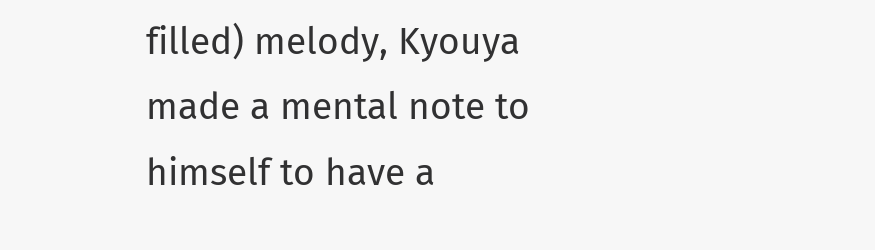filled) melody, Kyouya made a mental note to himself to have a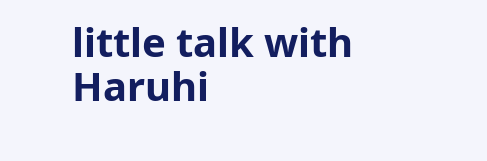little talk with Haruhi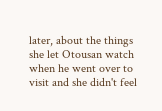later, about the things she let Otousan watch when he went over to visit and she didn't feel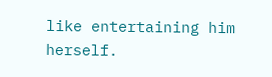like entertaining him herself.